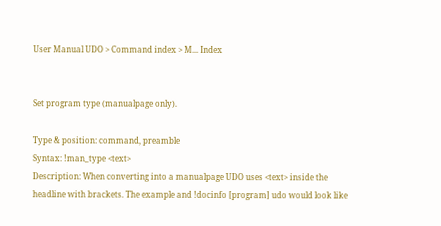User Manual UDO > Command index > M... Index


Set program type (manualpage only).

Type & position: command, preamble
Syntax: !man_type <text>
Description: When converting into a manualpage UDO uses <text> inside the headline with brackets. The example and !docinfo [program] udo would look like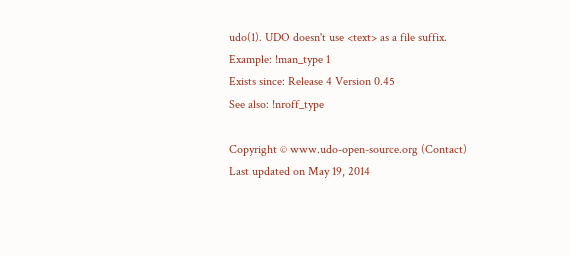udo(1). UDO doesn't use <text> as a file suffix.
Example: !man_type 1
Exists since: Release 4 Version 0.45
See also: !nroff_type

Copyright © www.udo-open-source.org (Contact)
Last updated on May 19, 2014